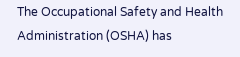The Occupational Safety and Health Administration (OSHA) has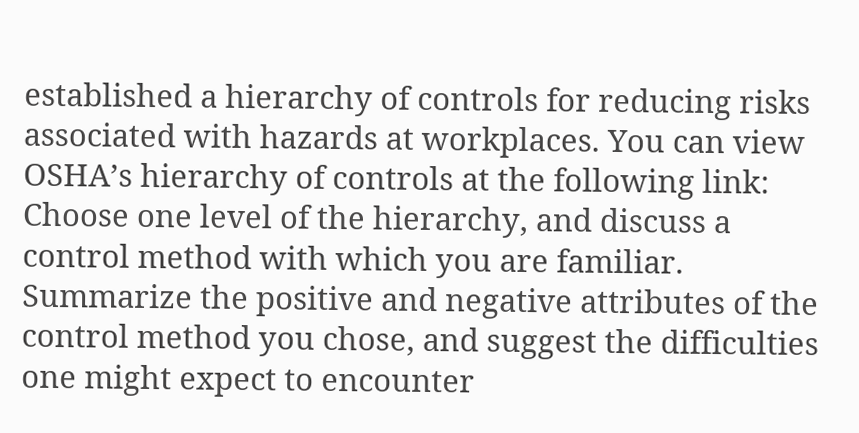established a hierarchy of controls for reducing risks associated with hazards at workplaces. You can view OSHA’s hierarchy of controls at the following link: Choose one level of the hierarchy, and discuss a control method with which you are familiar. Summarize the positive and negative attributes of the control method you chose, and suggest the difficulties one might expect to encounter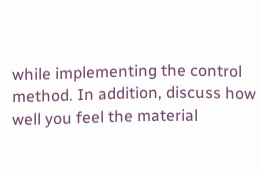while implementing the control method. In addition, discuss how well you feel the material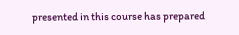presented in this course has prepared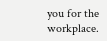you for the workplace.